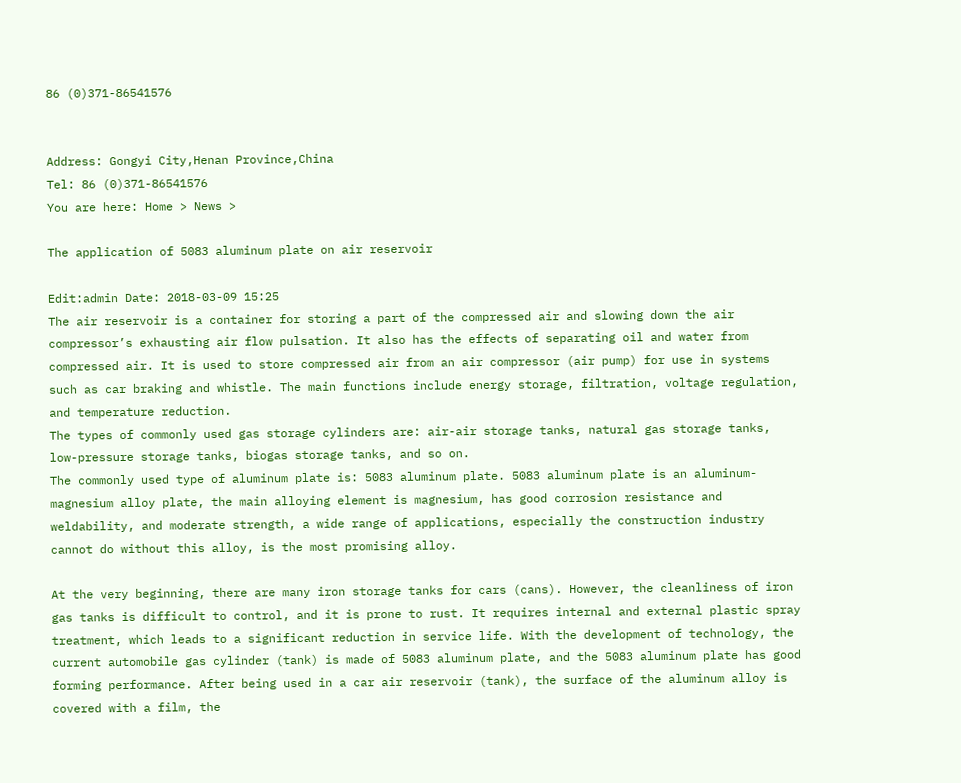86 (0)371-86541576


Address: Gongyi City,Henan Province,China
Tel: 86 (0)371-86541576
You are here: Home > News >

The application of 5083 aluminum plate on air reservoir

Edit:admin Date: 2018-03-09 15:25
The air reservoir is a container for storing a part of the compressed air and slowing down the air compressor’s exhausting air flow pulsation. It also has the effects of separating oil and water from compressed air. It is used to store compressed air from an air compressor (air pump) for use in systems such as car braking and whistle. The main functions include energy storage, filtration, voltage regulation, and temperature reduction.
The types of commonly used gas storage cylinders are: air-air storage tanks, natural gas storage tanks, low-pressure storage tanks, biogas storage tanks, and so on.
The commonly used type of aluminum plate is: 5083 aluminum plate. 5083 aluminum plate is an aluminum-magnesium alloy plate, the main alloying element is magnesium, has good corrosion resistance and weldability, and moderate strength, a wide range of applications, especially the construction industry cannot do without this alloy, is the most promising alloy.

At the very beginning, there are many iron storage tanks for cars (cans). However, the cleanliness of iron gas tanks is difficult to control, and it is prone to rust. It requires internal and external plastic spray treatment, which leads to a significant reduction in service life. With the development of technology, the current automobile gas cylinder (tank) is made of 5083 aluminum plate, and the 5083 aluminum plate has good forming performance. After being used in a car air reservoir (tank), the surface of the aluminum alloy is covered with a film, the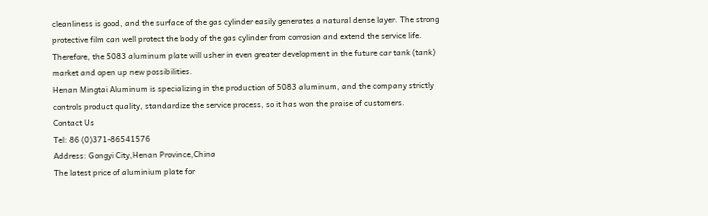cleanliness is good, and the surface of the gas cylinder easily generates a natural dense layer. The strong protective film can well protect the body of the gas cylinder from corrosion and extend the service life. Therefore, the 5083 aluminum plate will usher in even greater development in the future car tank (tank) market and open up new possibilities.
Henan Mingtai Aluminum is specializing in the production of 5083 aluminum, and the company strictly controls product quality, standardize the service process, so it has won the praise of customers.
Contact Us
Tel: 86 (0)371-86541576
Address: Gongyi City,Henan Province,China
The latest price of aluminium plate for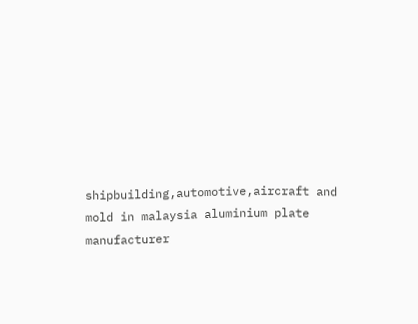shipbuilding,automotive,aircraft and mold in malaysia aluminium plate manufacturer